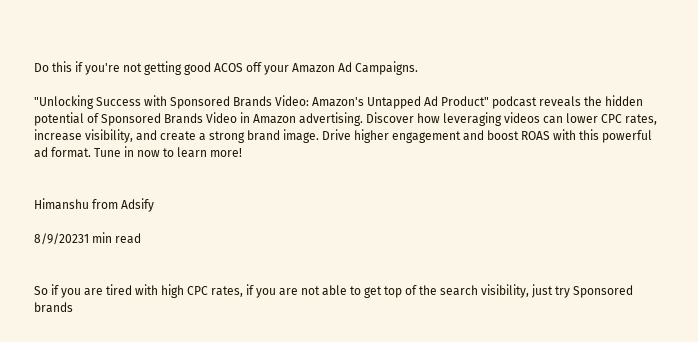Do this if you're not getting good ACOS off your Amazon Ad Campaigns.

"Unlocking Success with Sponsored Brands Video: Amazon's Untapped Ad Product" podcast reveals the hidden potential of Sponsored Brands Video in Amazon advertising. Discover how leveraging videos can lower CPC rates, increase visibility, and create a strong brand image. Drive higher engagement and boost ROAS with this powerful ad format. Tune in now to learn more!


Himanshu from Adsify

8/9/20231 min read


So if you are tired with high CPC rates, if you are not able to get top of the search visibility, just try Sponsored brands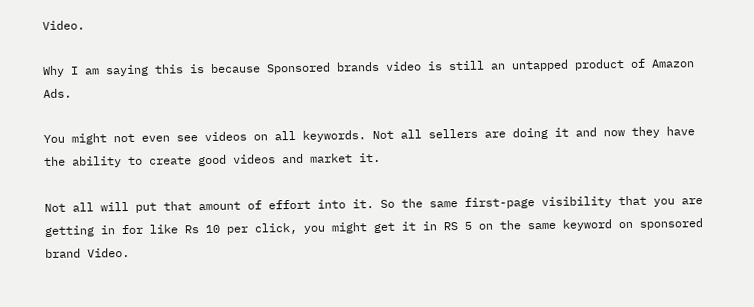Video.

Why I am saying this is because Sponsored brands video is still an untapped product of Amazon Ads.

You might not even see videos on all keywords. Not all sellers are doing it and now they have the ability to create good videos and market it.

Not all will put that amount of effort into it. So the same first-page visibility that you are getting in for like Rs 10 per click, you might get it in RS 5 on the same keyword on sponsored brand Video.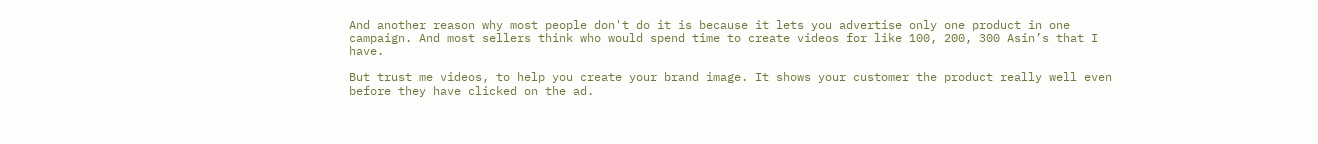And another reason why most people don't do it is because it lets you advertise only one product in one campaign. And most sellers think who would spend time to create videos for like 100, 200, 300 Asin’s that I have.

But trust me videos, to help you create your brand image. It shows your customer the product really well even before they have clicked on the ad.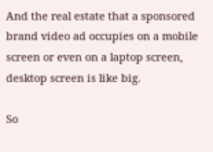And the real estate that a sponsored brand video ad occupies on a mobile screen or even on a laptop screen, desktop screen is like big.

So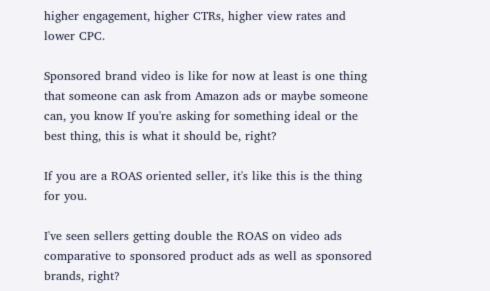higher engagement, higher CTRs, higher view rates and lower CPC.

Sponsored brand video is like for now at least is one thing that someone can ask from Amazon ads or maybe someone can, you know If you're asking for something ideal or the best thing, this is what it should be, right?

If you are a ROAS oriented seller, it's like this is the thing for you.

I've seen sellers getting double the ROAS on video ads comparative to sponsored product ads as well as sponsored brands, right?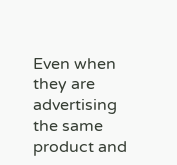Even when they are advertising the same product and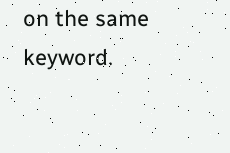on the same keyword.